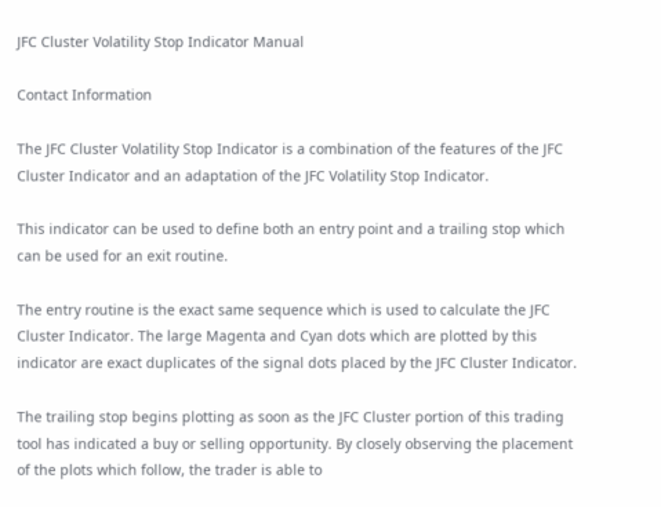JFC Cluster Volatility Stop Indicator Manual

Contact Information

The JFC Cluster Volatility Stop Indicator is a combination of the features of the JFC Cluster Indicator and an adaptation of the JFC Volatility Stop Indicator.

This indicator can be used to define both an entry point and a trailing stop which can be used for an exit routine.

The entry routine is the exact same sequence which is used to calculate the JFC Cluster Indicator. The large Magenta and Cyan dots which are plotted by this indicator are exact duplicates of the signal dots placed by the JFC Cluster Indicator.

The trailing stop begins plotting as soon as the JFC Cluster portion of this trading tool has indicated a buy or selling opportunity. By closely observing the placement of the plots which follow, the trader is able to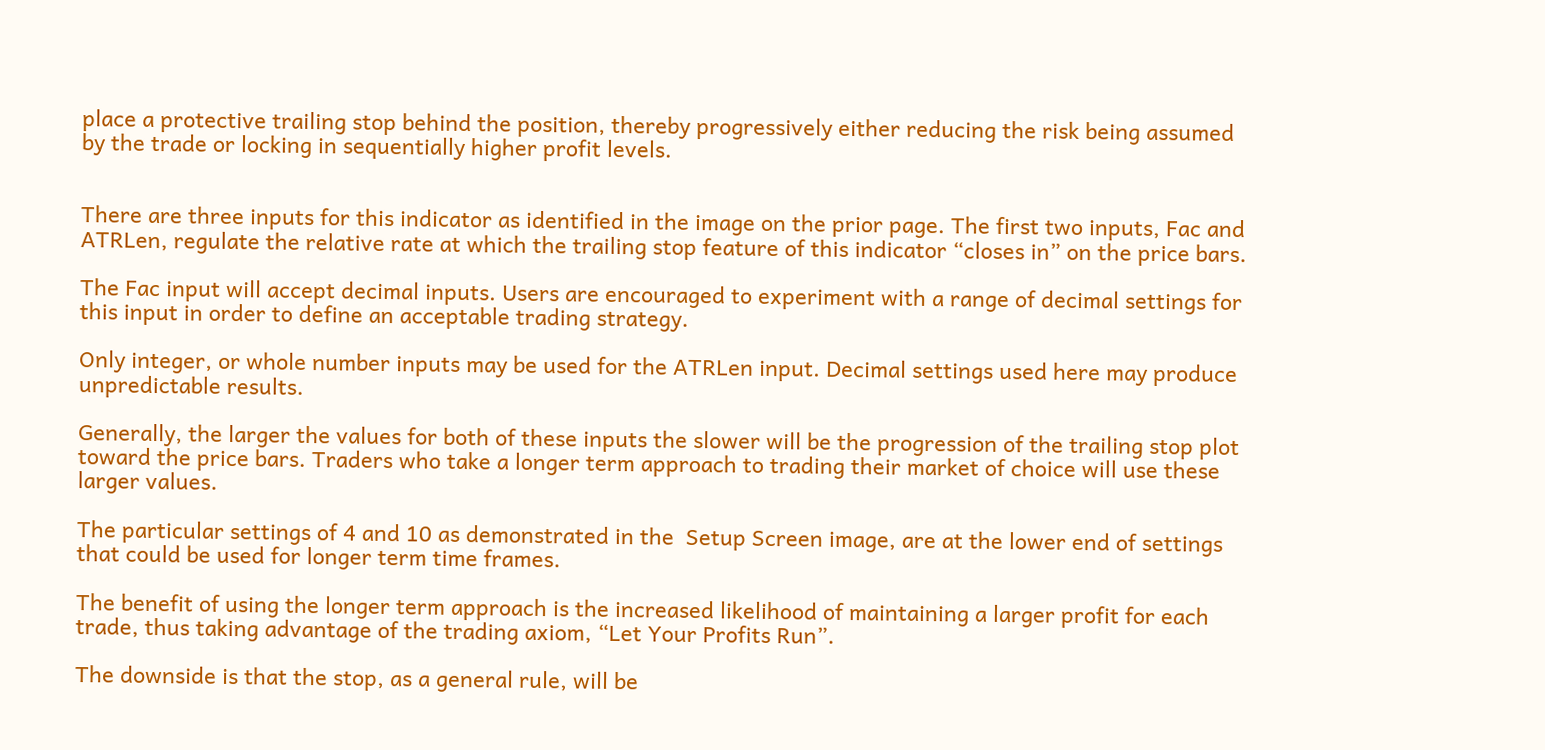place a protective trailing stop behind the position, thereby progressively either reducing the risk being assumed by the trade or locking in sequentially higher profit levels.


There are three inputs for this indicator as identified in the image on the prior page. The first two inputs, Fac and ATRLen, regulate the relative rate at which the trailing stop feature of this indicator “closes in” on the price bars.

The Fac input will accept decimal inputs. Users are encouraged to experiment with a range of decimal settings for this input in order to define an acceptable trading strategy.

Only integer, or whole number inputs may be used for the ATRLen input. Decimal settings used here may produce unpredictable results.

Generally, the larger the values for both of these inputs the slower will be the progression of the trailing stop plot toward the price bars. Traders who take a longer term approach to trading their market of choice will use these larger values.

The particular settings of 4 and 10 as demonstrated in the  Setup Screen image, are at the lower end of settings that could be used for longer term time frames.

The benefit of using the longer term approach is the increased likelihood of maintaining a larger profit for each trade, thus taking advantage of the trading axiom, “Let Your Profits Run”.

The downside is that the stop, as a general rule, will be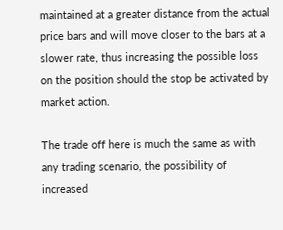maintained at a greater distance from the actual price bars and will move closer to the bars at a slower rate, thus increasing the possible loss on the position should the stop be activated by market action.

The trade off here is much the same as with any trading scenario, the possibility of increased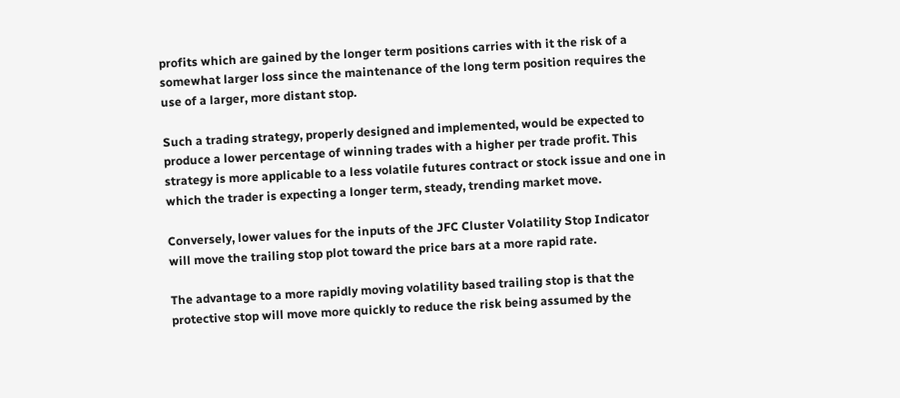profits which are gained by the longer term positions carries with it the risk of a somewhat larger loss since the maintenance of the long term position requires the use of a larger, more distant stop.

Such a trading strategy, properly designed and implemented, would be expected to produce a lower percentage of winning trades with a higher per trade profit. This strategy is more applicable to a less volatile futures contract or stock issue and one in which the trader is expecting a longer term, steady, trending market move.

Conversely, lower values for the inputs of the JFC Cluster Volatility Stop Indicator will move the trailing stop plot toward the price bars at a more rapid rate.

The advantage to a more rapidly moving volatility based trailing stop is that the protective stop will move more quickly to reduce the risk being assumed by the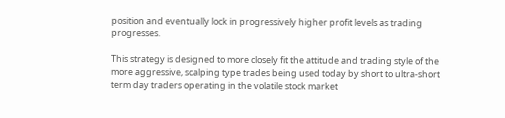position and eventually lock in progressively higher profit levels as trading progresses.

This strategy is designed to more closely fit the attitude and trading style of the more aggressive, scalping type trades being used today by short to ultra-short term day traders operating in the volatile stock market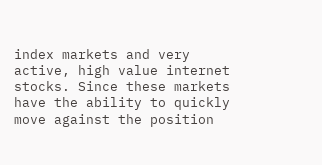index markets and very active, high value internet stocks. Since these markets have the ability to quickly move against the position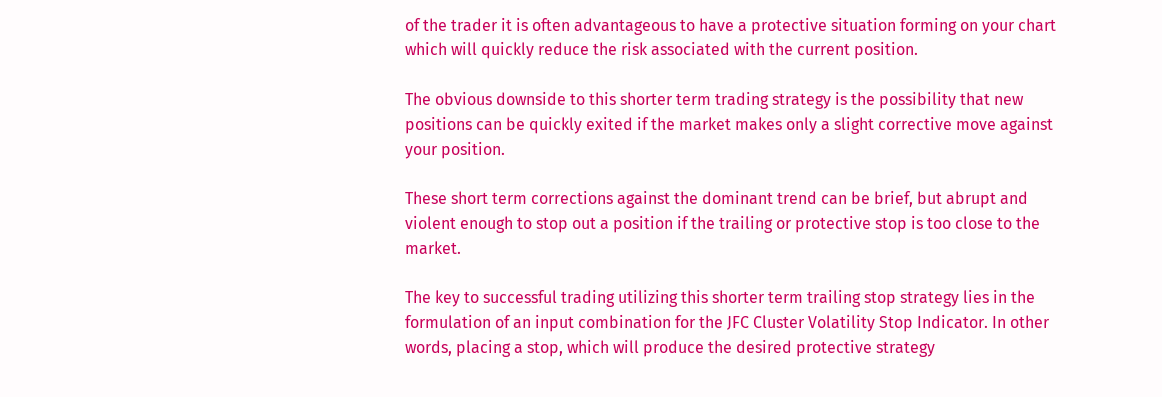of the trader it is often advantageous to have a protective situation forming on your chart which will quickly reduce the risk associated with the current position.

The obvious downside to this shorter term trading strategy is the possibility that new positions can be quickly exited if the market makes only a slight corrective move against your position.

These short term corrections against the dominant trend can be brief, but abrupt and violent enough to stop out a position if the trailing or protective stop is too close to the market.

The key to successful trading utilizing this shorter term trailing stop strategy lies in the formulation of an input combination for the JFC Cluster Volatility Stop Indicator. In other words, placing a stop, which will produce the desired protective strategy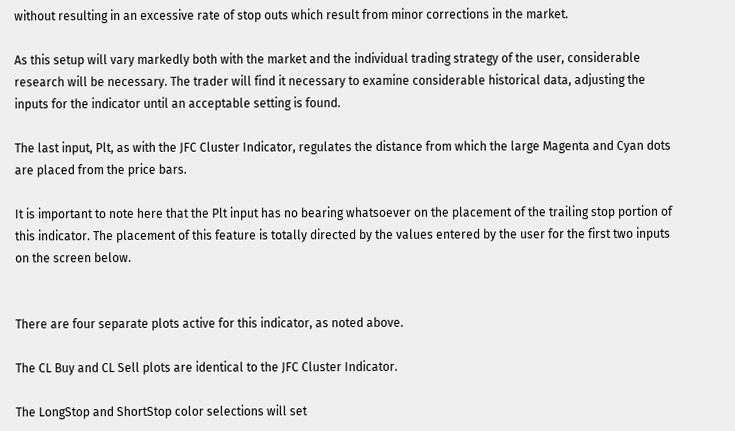without resulting in an excessive rate of stop outs which result from minor corrections in the market.

As this setup will vary markedly both with the market and the individual trading strategy of the user, considerable research will be necessary. The trader will find it necessary to examine considerable historical data, adjusting the inputs for the indicator until an acceptable setting is found.

The last input, Plt, as with the JFC Cluster Indicator, regulates the distance from which the large Magenta and Cyan dots are placed from the price bars.

It is important to note here that the Plt input has no bearing whatsoever on the placement of the trailing stop portion of this indicator. The placement of this feature is totally directed by the values entered by the user for the first two inputs on the screen below.


There are four separate plots active for this indicator, as noted above.

The CL Buy and CL Sell plots are identical to the JFC Cluster Indicator.

The LongStop and ShortStop color selections will set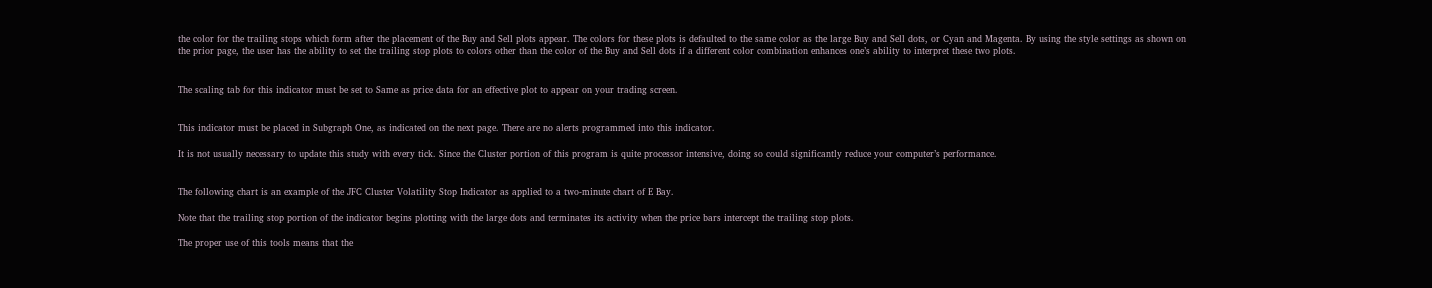the color for the trailing stops which form after the placement of the Buy and Sell plots appear. The colors for these plots is defaulted to the same color as the large Buy and Sell dots, or Cyan and Magenta. By using the style settings as shown on the prior page, the user has the ability to set the trailing stop plots to colors other than the color of the Buy and Sell dots if a different color combination enhances one’s ability to interpret these two plots.


The scaling tab for this indicator must be set to Same as price data for an effective plot to appear on your trading screen.


This indicator must be placed in Subgraph One, as indicated on the next page. There are no alerts programmed into this indicator.

It is not usually necessary to update this study with every tick. Since the Cluster portion of this program is quite processor intensive, doing so could significantly reduce your computer’s performance.


The following chart is an example of the JFC Cluster Volatility Stop Indicator as applied to a two-minute chart of E Bay.

Note that the trailing stop portion of the indicator begins plotting with the large dots and terminates its activity when the price bars intercept the trailing stop plots.

The proper use of this tools means that the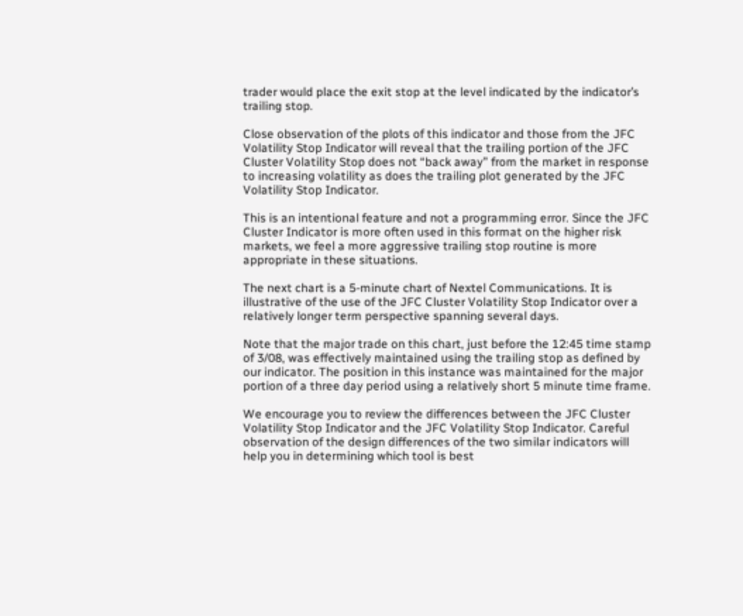trader would place the exit stop at the level indicated by the indicator’s trailing stop.

Close observation of the plots of this indicator and those from the JFC Volatility Stop Indicator will reveal that the trailing portion of the JFC Cluster Volatility Stop does not “back away” from the market in response to increasing volatility as does the trailing plot generated by the JFC Volatility Stop Indicator.

This is an intentional feature and not a programming error. Since the JFC Cluster Indicator is more often used in this format on the higher risk markets, we feel a more aggressive trailing stop routine is more appropriate in these situations.

The next chart is a 5-minute chart of Nextel Communications. It is illustrative of the use of the JFC Cluster Volatility Stop Indicator over a relatively longer term perspective spanning several days.

Note that the major trade on this chart, just before the 12:45 time stamp of 3/08, was effectively maintained using the trailing stop as defined by our indicator. The position in this instance was maintained for the major portion of a three day period using a relatively short 5 minute time frame.

We encourage you to review the differences between the JFC Cluster Volatility Stop Indicator and the JFC Volatility Stop Indicator. Careful observation of the design differences of the two similar indicators will help you in determining which tool is best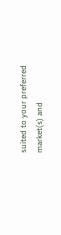suited to your preferred market(s) and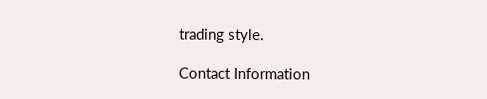trading style.

Contact Information